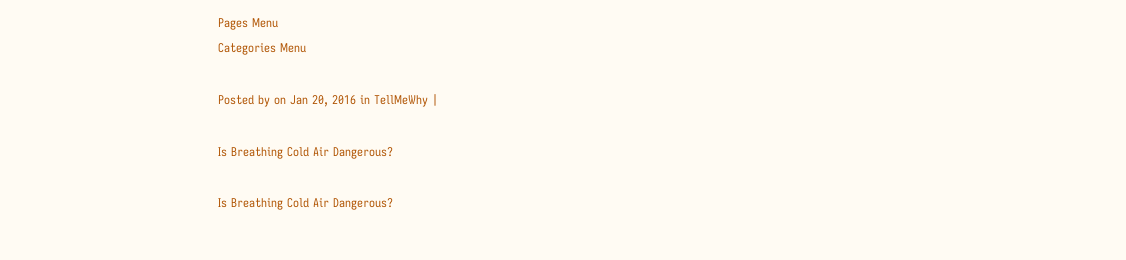Pages Menu
Categories Menu

Posted by on Jan 20, 2016 in TellMeWhy |

Is Breathing Cold Air Dangerous?

Is Breathing Cold Air Dangerous?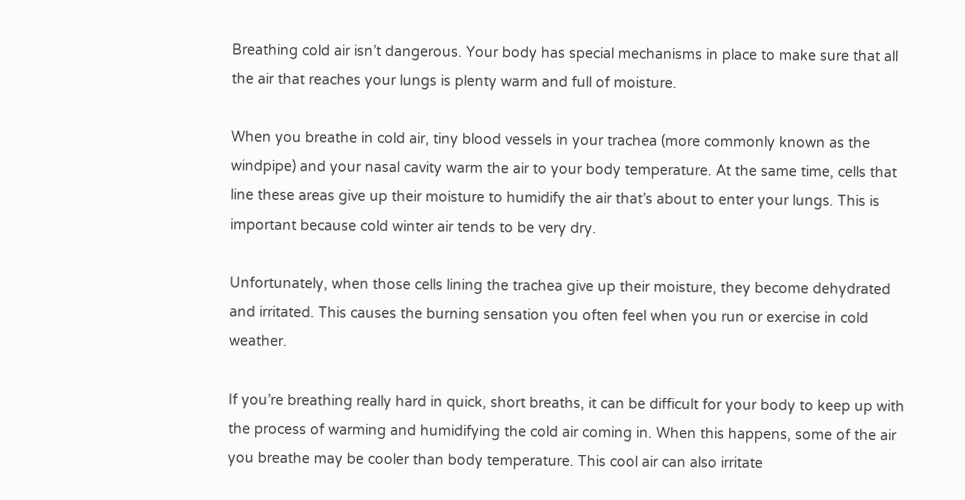Breathing cold air isn’t dangerous. Your body has special mechanisms in place to make sure that all the air that reaches your lungs is plenty warm and full of moisture.

When you breathe in cold air, tiny blood vessels in your trachea (more commonly known as the windpipe) and your nasal cavity warm the air to your body temperature. At the same time, cells that line these areas give up their moisture to humidify the air that’s about to enter your lungs. This is important because cold winter air tends to be very dry.

Unfortunately, when those cells lining the trachea give up their moisture, they become dehydrated and irritated. This causes the burning sensation you often feel when you run or exercise in cold weather.

If you’re breathing really hard in quick, short breaths, it can be difficult for your body to keep up with the process of warming and humidifying the cold air coming in. When this happens, some of the air you breathe may be cooler than body temperature. This cool air can also irritate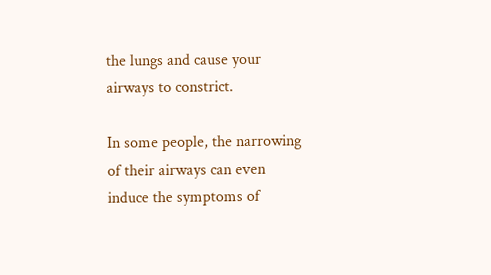the lungs and cause your airways to constrict.

In some people, the narrowing of their airways can even induce the symptoms of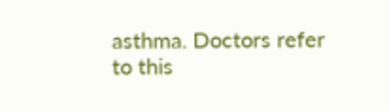asthma. Doctors refer to this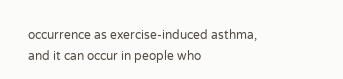occurrence as exercise-induced asthma, and it can occur in people who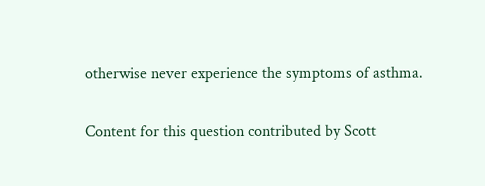otherwise never experience the symptoms of asthma.

Content for this question contributed by Scott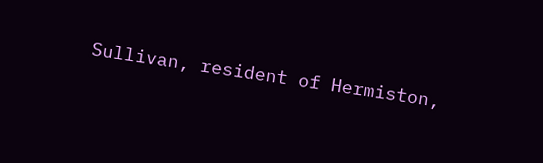Sullivan, resident of Hermiston,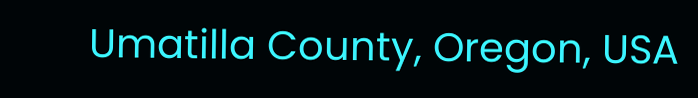Umatilla County, Oregon, USA